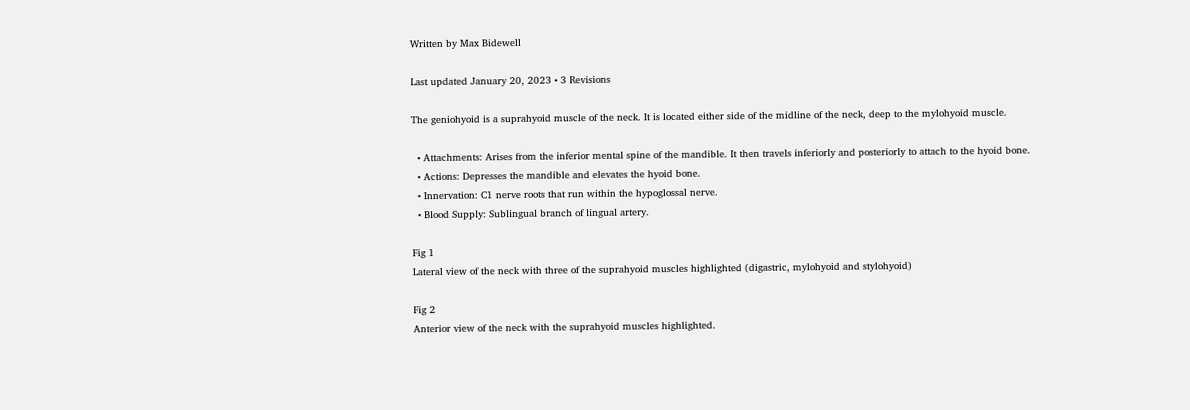Written by Max Bidewell

Last updated January 20, 2023 • 3 Revisions

The geniohyoid is a suprahyoid muscle of the neck. It is located either side of the midline of the neck, deep to the mylohyoid muscle.

  • Attachments: Arises from the inferior mental spine of the mandible. It then travels inferiorly and posteriorly to attach to the hyoid bone.
  • Actions: Depresses the mandible and elevates the hyoid bone.
  • Innervation: C1 nerve roots that run within the hypoglossal nerve.
  • Blood Supply: Sublingual branch of lingual artery.

Fig 1
Lateral view of the neck with three of the suprahyoid muscles highlighted (digastric, mylohyoid and stylohyoid)

Fig 2
Anterior view of the neck with the suprahyoid muscles highlighted.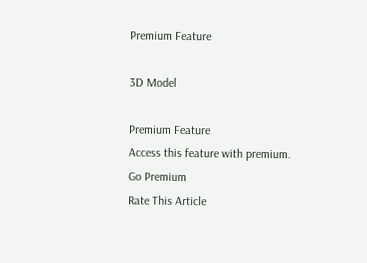Premium Feature

3D Model

Premium Feature
Access this feature with premium.
Go Premium
Rate This Article